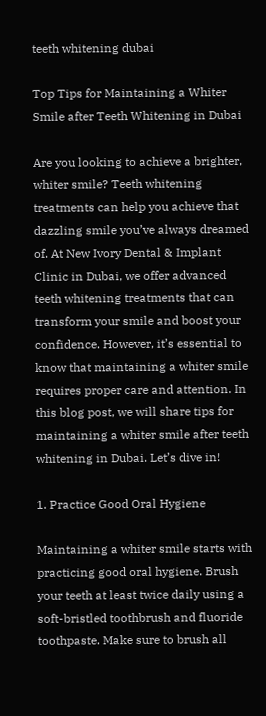teeth whitening dubai

Top Tips for Maintaining a Whiter Smile after Teeth Whitening in Dubai

Are you looking to achieve a brighter, whiter smile? Teeth whitening treatments can help you achieve that dazzling smile you’ve always dreamed of. At New Ivory Dental & Implant Clinic in Dubai, we offer advanced teeth whitening treatments that can transform your smile and boost your confidence. However, it’s essential to know that maintaining a whiter smile requires proper care and attention. In this blog post, we will share tips for maintaining a whiter smile after teeth whitening in Dubai. Let’s dive in!

1. Practice Good Oral Hygiene

Maintaining a whiter smile starts with practicing good oral hygiene. Brush your teeth at least twice daily using a soft-bristled toothbrush and fluoride toothpaste. Make sure to brush all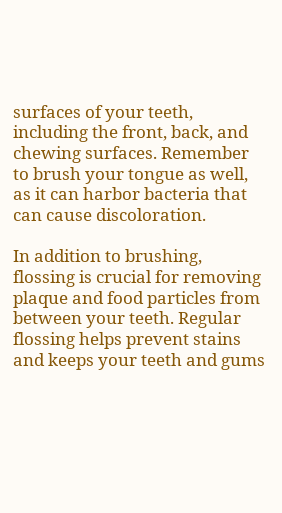surfaces of your teeth, including the front, back, and chewing surfaces. Remember to brush your tongue as well, as it can harbor bacteria that can cause discoloration.

In addition to brushing, flossing is crucial for removing plaque and food particles from between your teeth. Regular flossing helps prevent stains and keeps your teeth and gums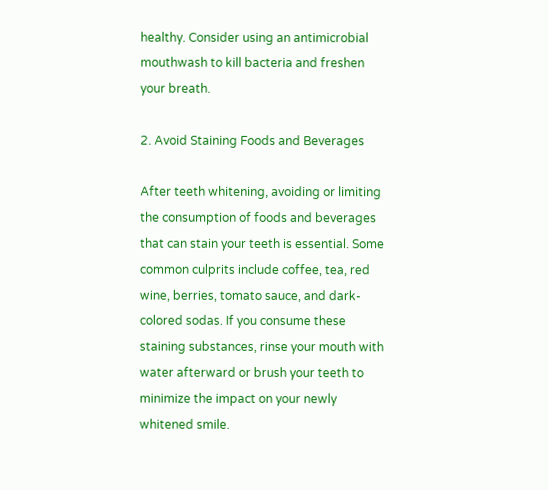healthy. Consider using an antimicrobial mouthwash to kill bacteria and freshen your breath.

2. Avoid Staining Foods and Beverages

After teeth whitening, avoiding or limiting the consumption of foods and beverages that can stain your teeth is essential. Some common culprits include coffee, tea, red wine, berries, tomato sauce, and dark-colored sodas. If you consume these staining substances, rinse your mouth with water afterward or brush your teeth to minimize the impact on your newly whitened smile.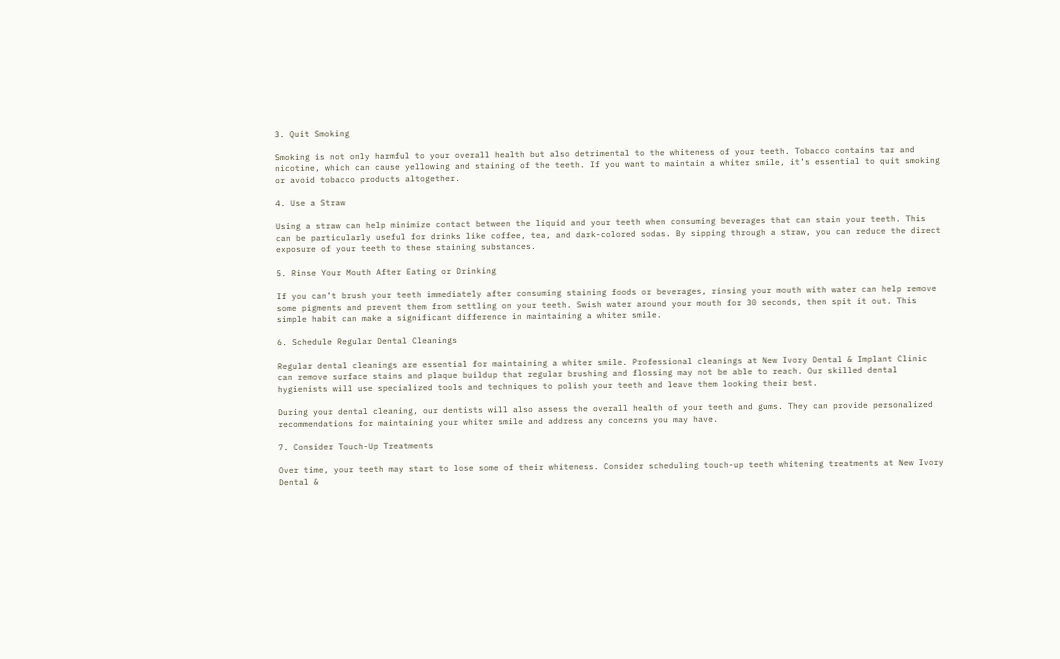3. Quit Smoking

Smoking is not only harmful to your overall health but also detrimental to the whiteness of your teeth. Tobacco contains tar and nicotine, which can cause yellowing and staining of the teeth. If you want to maintain a whiter smile, it’s essential to quit smoking or avoid tobacco products altogether.

4. Use a Straw

Using a straw can help minimize contact between the liquid and your teeth when consuming beverages that can stain your teeth. This can be particularly useful for drinks like coffee, tea, and dark-colored sodas. By sipping through a straw, you can reduce the direct exposure of your teeth to these staining substances.

5. Rinse Your Mouth After Eating or Drinking

If you can’t brush your teeth immediately after consuming staining foods or beverages, rinsing your mouth with water can help remove some pigments and prevent them from settling on your teeth. Swish water around your mouth for 30 seconds, then spit it out. This simple habit can make a significant difference in maintaining a whiter smile.

6. Schedule Regular Dental Cleanings

Regular dental cleanings are essential for maintaining a whiter smile. Professional cleanings at New Ivory Dental & Implant Clinic can remove surface stains and plaque buildup that regular brushing and flossing may not be able to reach. Our skilled dental hygienists will use specialized tools and techniques to polish your teeth and leave them looking their best.

During your dental cleaning, our dentists will also assess the overall health of your teeth and gums. They can provide personalized recommendations for maintaining your whiter smile and address any concerns you may have.

7. Consider Touch-Up Treatments

Over time, your teeth may start to lose some of their whiteness. Consider scheduling touch-up teeth whitening treatments at New Ivory Dental &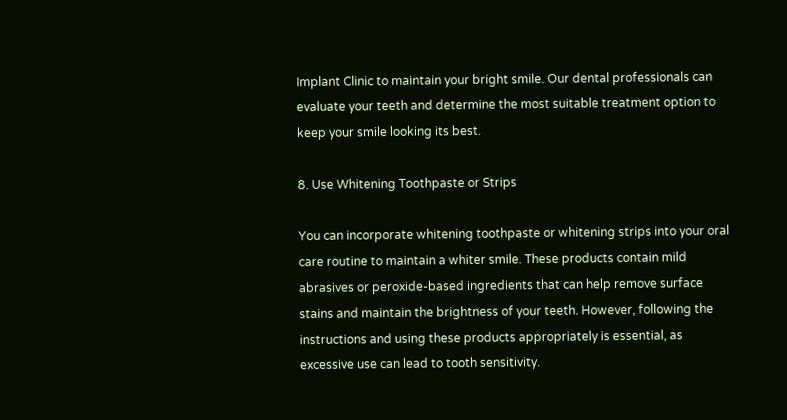Implant Clinic to maintain your bright smile. Our dental professionals can evaluate your teeth and determine the most suitable treatment option to keep your smile looking its best.

8. Use Whitening Toothpaste or Strips

You can incorporate whitening toothpaste or whitening strips into your oral care routine to maintain a whiter smile. These products contain mild abrasives or peroxide-based ingredients that can help remove surface stains and maintain the brightness of your teeth. However, following the instructions and using these products appropriately is essential, as excessive use can lead to tooth sensitivity.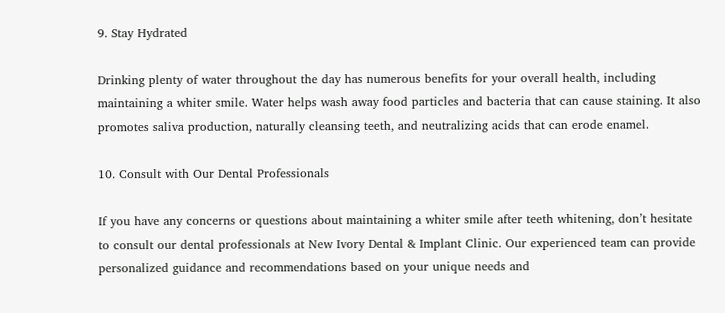9. Stay Hydrated

Drinking plenty of water throughout the day has numerous benefits for your overall health, including maintaining a whiter smile. Water helps wash away food particles and bacteria that can cause staining. It also promotes saliva production, naturally cleansing teeth, and neutralizing acids that can erode enamel.

10. Consult with Our Dental Professionals

If you have any concerns or questions about maintaining a whiter smile after teeth whitening, don’t hesitate to consult our dental professionals at New Ivory Dental & Implant Clinic. Our experienced team can provide personalized guidance and recommendations based on your unique needs and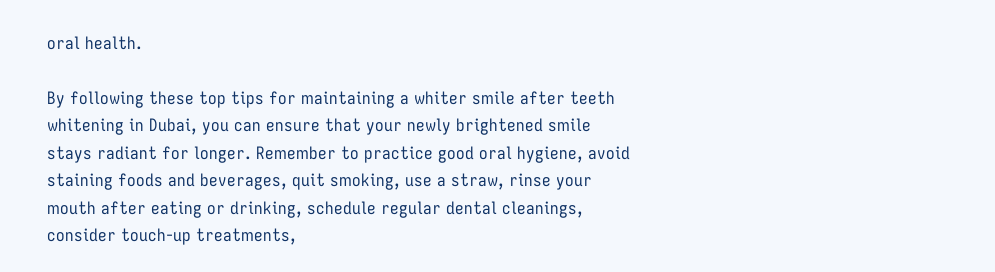oral health.

By following these top tips for maintaining a whiter smile after teeth whitening in Dubai, you can ensure that your newly brightened smile stays radiant for longer. Remember to practice good oral hygiene, avoid staining foods and beverages, quit smoking, use a straw, rinse your mouth after eating or drinking, schedule regular dental cleanings, consider touch-up treatments,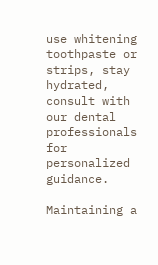use whitening toothpaste or strips, stay hydrated, consult with our dental professionals for personalized guidance.

Maintaining a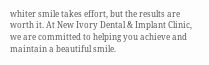whiter smile takes effort, but the results are worth it. At New Ivory Dental & Implant Clinic, we are committed to helping you achieve and maintain a beautiful smile.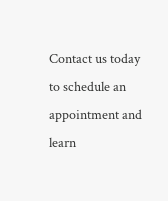Contact us today to schedule an appointment and learn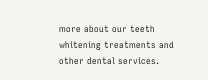more about our teeth whitening treatments and other dental services.